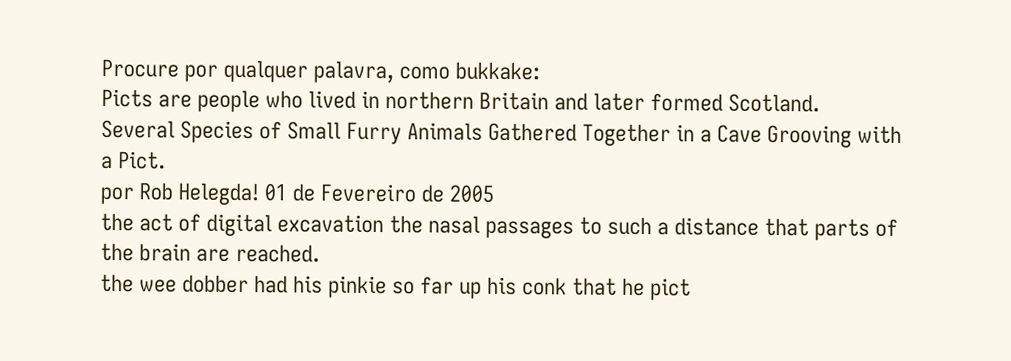Procure por qualquer palavra, como bukkake:
Picts are people who lived in northern Britain and later formed Scotland.
Several Species of Small Furry Animals Gathered Together in a Cave Grooving with a Pict.
por Rob Helegda! 01 de Fevereiro de 2005
the act of digital excavation the nasal passages to such a distance that parts of the brain are reached.
the wee dobber had his pinkie so far up his conk that he pict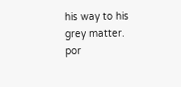his way to his grey matter.
por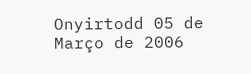Onyirtodd 05 de Março de 2006